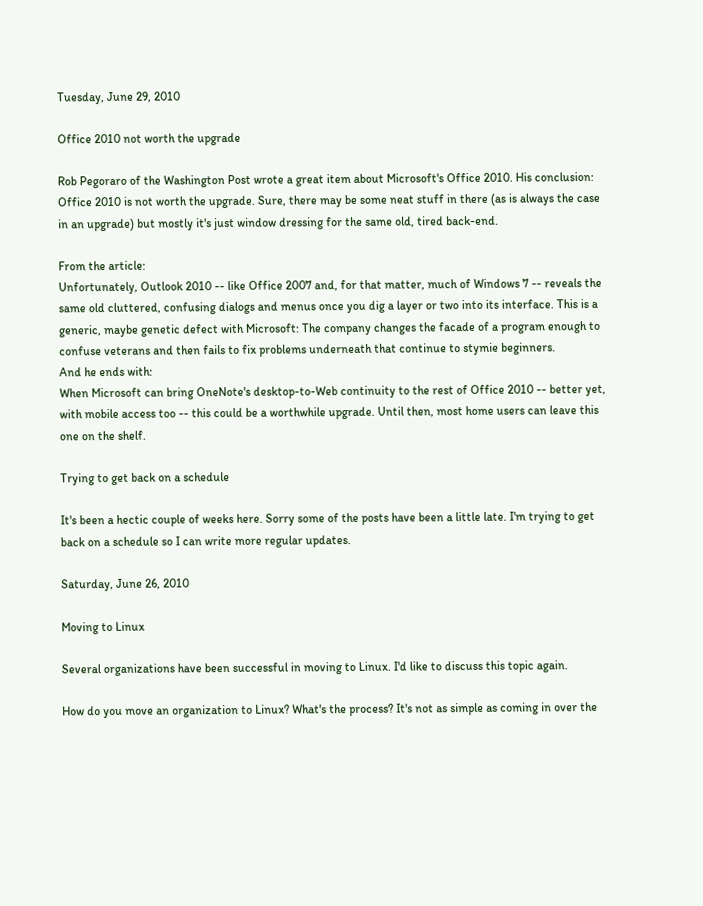Tuesday, June 29, 2010

Office 2010 not worth the upgrade

Rob Pegoraro of the Washington Post wrote a great item about Microsoft's Office 2010. His conclusion: Office 2010 is not worth the upgrade. Sure, there may be some neat stuff in there (as is always the case in an upgrade) but mostly it's just window dressing for the same old, tired back-end.

From the article:
Unfortunately, Outlook 2010 -- like Office 2007 and, for that matter, much of Windows 7 -- reveals the same old cluttered, confusing dialogs and menus once you dig a layer or two into its interface. This is a generic, maybe genetic defect with Microsoft: The company changes the facade of a program enough to confuse veterans and then fails to fix problems underneath that continue to stymie beginners.
And he ends with:
When Microsoft can bring OneNote's desktop-to-Web continuity to the rest of Office 2010 -- better yet, with mobile access too -- this could be a worthwhile upgrade. Until then, most home users can leave this one on the shelf.

Trying to get back on a schedule

It's been a hectic couple of weeks here. Sorry some of the posts have been a little late. I'm trying to get back on a schedule so I can write more regular updates.

Saturday, June 26, 2010

Moving to Linux

Several organizations have been successful in moving to Linux. I'd like to discuss this topic again.

How do you move an organization to Linux? What's the process? It's not as simple as coming in over the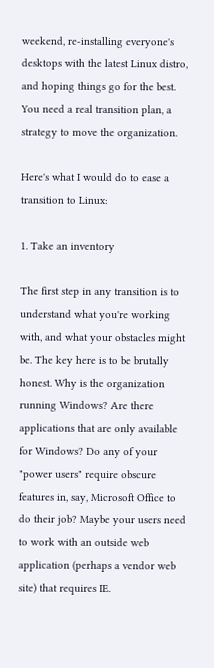weekend, re-installing everyone's desktops with the latest Linux distro, and hoping things go for the best. You need a real transition plan, a strategy to move the organization.

Here's what I would do to ease a transition to Linux:

1. Take an inventory

The first step in any transition is to understand what you're working with, and what your obstacles might be. The key here is to be brutally honest. Why is the organization running Windows? Are there applications that are only available for Windows? Do any of your "power users" require obscure features in, say, Microsoft Office to do their job? Maybe your users need to work with an outside web application (perhaps a vendor web site) that requires IE.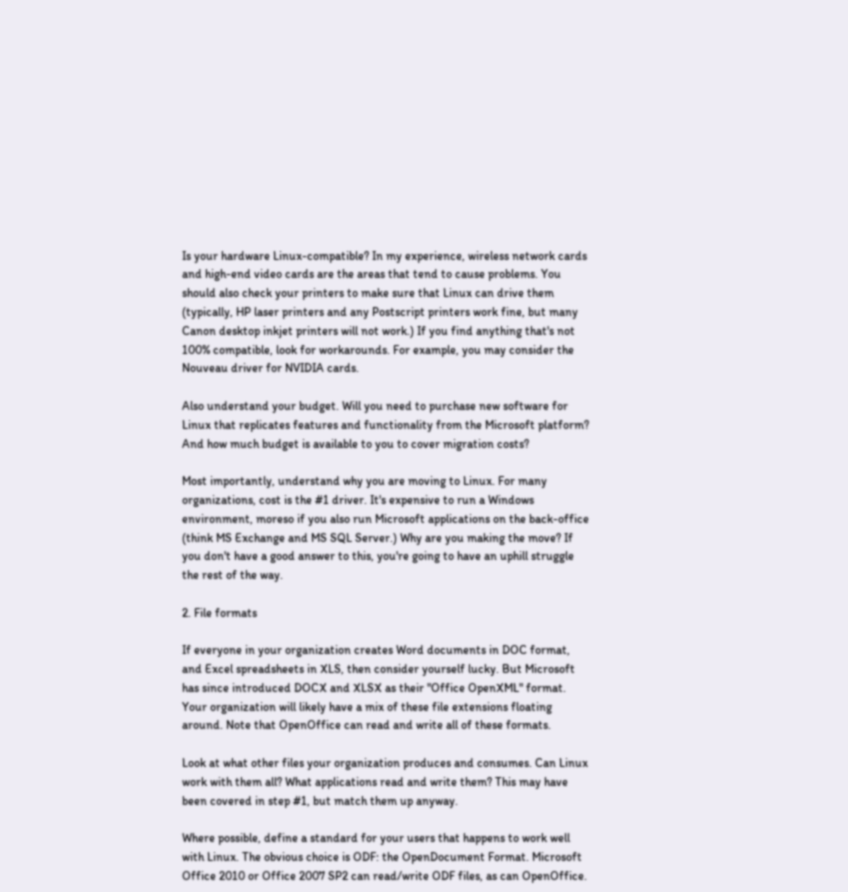Is your hardware Linux-compatible? In my experience, wireless network cards and high-end video cards are the areas that tend to cause problems. You should also check your printers to make sure that Linux can drive them (typically, HP laser printers and any Postscript printers work fine, but many Canon desktop inkjet printers will not work.) If you find anything that's not 100% compatible, look for workarounds. For example, you may consider the Nouveau driver for NVIDIA cards.

Also understand your budget. Will you need to purchase new software for Linux that replicates features and functionality from the Microsoft platform? And how much budget is available to you to cover migration costs?

Most importantly, understand why you are moving to Linux. For many organizations, cost is the #1 driver. It's expensive to run a Windows environment, moreso if you also run Microsoft applications on the back-office (think MS Exchange and MS SQL Server.) Why are you making the move? If you don't have a good answer to this, you're going to have an uphill struggle the rest of the way.

2. File formats

If everyone in your organization creates Word documents in DOC format, and Excel spreadsheets in XLS, then consider yourself lucky. But Microsoft has since introduced DOCX and XLSX as their "Office OpenXML" format. Your organization will likely have a mix of these file extensions floating around. Note that OpenOffice can read and write all of these formats.

Look at what other files your organization produces and consumes. Can Linux work with them all? What applications read and write them? This may have been covered in step #1, but match them up anyway.

Where possible, define a standard for your users that happens to work well with Linux. The obvious choice is ODF: the OpenDocument Format. Microsoft Office 2010 or Office 2007 SP2 can read/write ODF files, as can OpenOffice.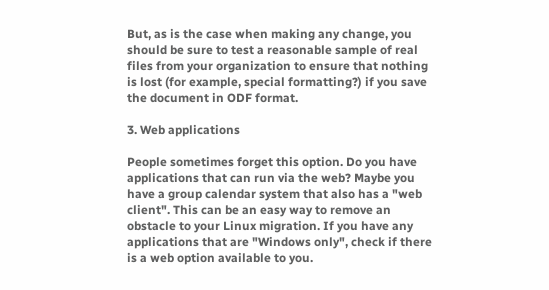But, as is the case when making any change, you should be sure to test a reasonable sample of real files from your organization to ensure that nothing is lost (for example, special formatting?) if you save the document in ODF format.

3. Web applications

People sometimes forget this option. Do you have applications that can run via the web? Maybe you have a group calendar system that also has a "web client". This can be an easy way to remove an obstacle to your Linux migration. If you have any applications that are "Windows only", check if there is a web option available to you.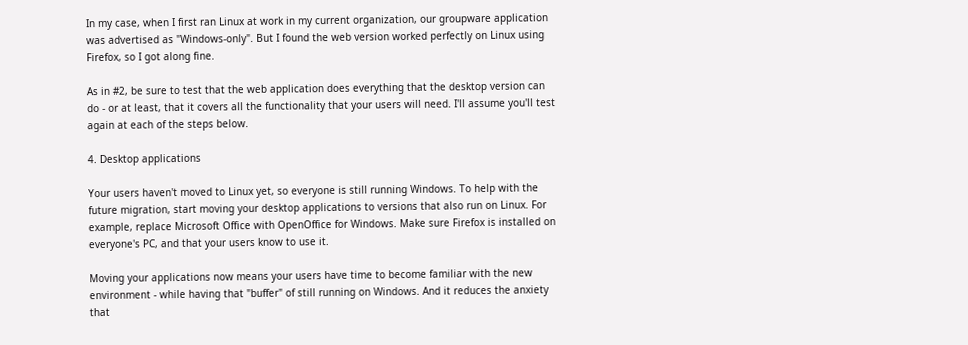In my case, when I first ran Linux at work in my current organization, our groupware application was advertised as "Windows-only". But I found the web version worked perfectly on Linux using Firefox, so I got along fine.

As in #2, be sure to test that the web application does everything that the desktop version can do - or at least, that it covers all the functionality that your users will need. I'll assume you'll test again at each of the steps below.

4. Desktop applications

Your users haven't moved to Linux yet, so everyone is still running Windows. To help with the future migration, start moving your desktop applications to versions that also run on Linux. For example, replace Microsoft Office with OpenOffice for Windows. Make sure Firefox is installed on everyone's PC, and that your users know to use it.

Moving your applications now means your users have time to become familiar with the new environment - while having that "buffer" of still running on Windows. And it reduces the anxiety that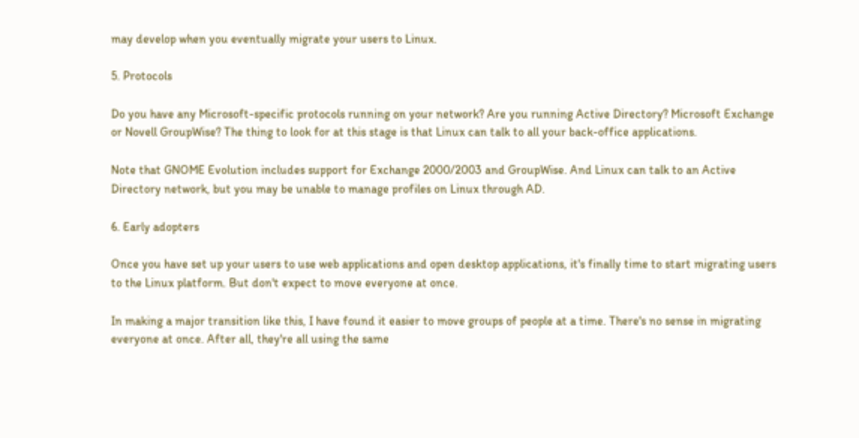may develop when you eventually migrate your users to Linux.

5. Protocols

Do you have any Microsoft-specific protocols running on your network? Are you running Active Directory? Microsoft Exchange or Novell GroupWise? The thing to look for at this stage is that Linux can talk to all your back-office applications.

Note that GNOME Evolution includes support for Exchange 2000/2003 and GroupWise. And Linux can talk to an Active Directory network, but you may be unable to manage profiles on Linux through AD.

6. Early adopters

Once you have set up your users to use web applications and open desktop applications, it's finally time to start migrating users to the Linux platform. But don't expect to move everyone at once.

In making a major transition like this, I have found it easier to move groups of people at a time. There's no sense in migrating everyone at once. After all, they're all using the same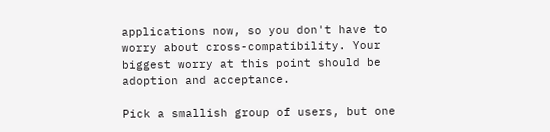applications now, so you don't have to worry about cross-compatibility. Your biggest worry at this point should be adoption and acceptance.

Pick a smallish group of users, but one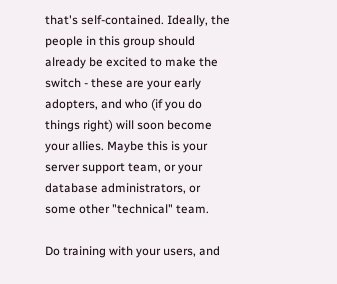that's self-contained. Ideally, the people in this group should already be excited to make the switch - these are your early adopters, and who (if you do things right) will soon become your allies. Maybe this is your server support team, or your database administrators, or some other "technical" team.

Do training with your users, and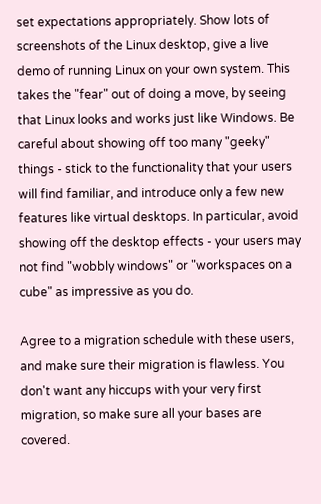set expectations appropriately. Show lots of screenshots of the Linux desktop, give a live demo of running Linux on your own system. This takes the "fear" out of doing a move, by seeing that Linux looks and works just like Windows. Be careful about showing off too many "geeky" things - stick to the functionality that your users will find familiar, and introduce only a few new features like virtual desktops. In particular, avoid showing off the desktop effects - your users may not find "wobbly windows" or "workspaces on a cube" as impressive as you do.

Agree to a migration schedule with these users, and make sure their migration is flawless. You don't want any hiccups with your very first migration, so make sure all your bases are covered.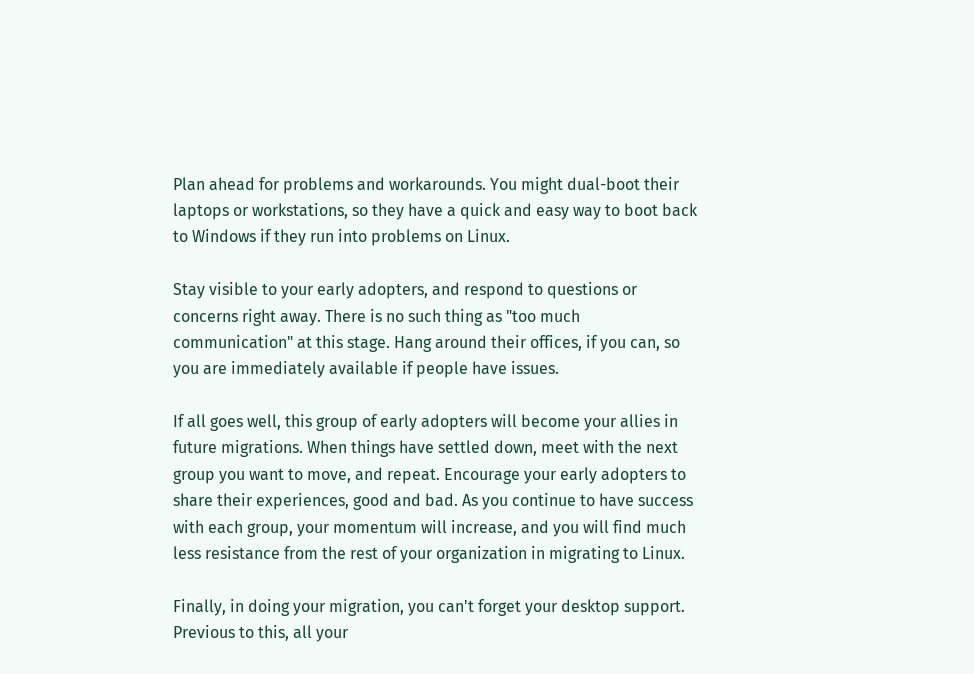Plan ahead for problems and workarounds. You might dual-boot their laptops or workstations, so they have a quick and easy way to boot back to Windows if they run into problems on Linux.

Stay visible to your early adopters, and respond to questions or concerns right away. There is no such thing as "too much communication" at this stage. Hang around their offices, if you can, so you are immediately available if people have issues.

If all goes well, this group of early adopters will become your allies in future migrations. When things have settled down, meet with the next group you want to move, and repeat. Encourage your early adopters to share their experiences, good and bad. As you continue to have success with each group, your momentum will increase, and you will find much less resistance from the rest of your organization in migrating to Linux.

Finally, in doing your migration, you can't forget your desktop support. Previous to this, all your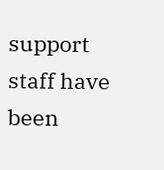support staff have been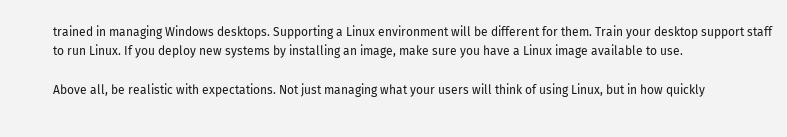trained in managing Windows desktops. Supporting a Linux environment will be different for them. Train your desktop support staff to run Linux. If you deploy new systems by installing an image, make sure you have a Linux image available to use.

Above all, be realistic with expectations. Not just managing what your users will think of using Linux, but in how quickly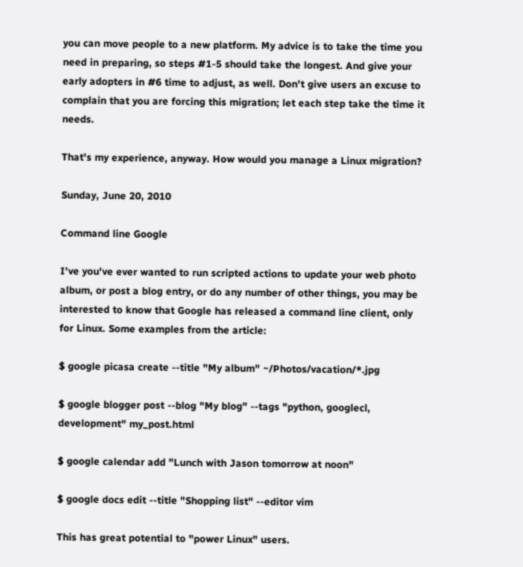you can move people to a new platform. My advice is to take the time you need in preparing, so steps #1-5 should take the longest. And give your early adopters in #6 time to adjust, as well. Don't give users an excuse to complain that you are forcing this migration; let each step take the time it needs.

That's my experience, anyway. How would you manage a Linux migration?

Sunday, June 20, 2010

Command line Google

I've you've ever wanted to run scripted actions to update your web photo album, or post a blog entry, or do any number of other things, you may be interested to know that Google has released a command line client, only for Linux. Some examples from the article:

$ google picasa create --title "My album" ~/Photos/vacation/*.jpg

$ google blogger post --blog "My blog" --tags "python, googlecl, development" my_post.html

$ google calendar add "Lunch with Jason tomorrow at noon"

$ google docs edit --title "Shopping list" --editor vim

This has great potential to "power Linux" users.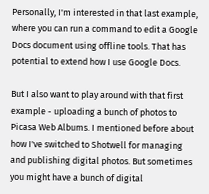Personally, I'm interested in that last example, where you can run a command to edit a Google Docs document using offline tools. That has potential to extend how I use Google Docs.

But I also want to play around with that first example - uploading a bunch of photos to Picasa Web Albums. I mentioned before about how I've switched to Shotwell for managing and publishing digital photos. But sometimes you might have a bunch of digital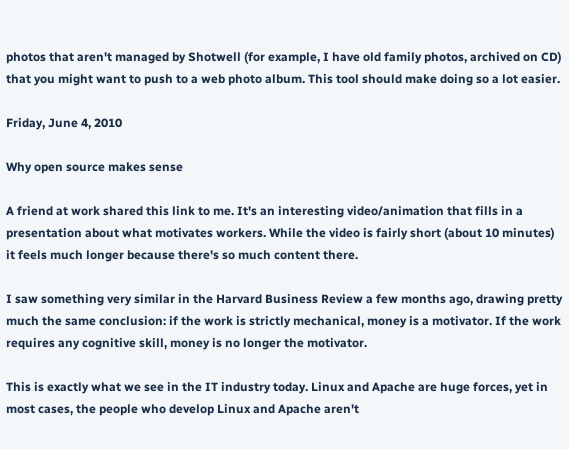photos that aren't managed by Shotwell (for example, I have old family photos, archived on CD) that you might want to push to a web photo album. This tool should make doing so a lot easier.

Friday, June 4, 2010

Why open source makes sense

A friend at work shared this link to me. It's an interesting video/animation that fills in a presentation about what motivates workers. While the video is fairly short (about 10 minutes) it feels much longer because there's so much content there.

I saw something very similar in the Harvard Business Review a few months ago, drawing pretty much the same conclusion: if the work is strictly mechanical, money is a motivator. If the work requires any cognitive skill, money is no longer the motivator.

This is exactly what we see in the IT industry today. Linux and Apache are huge forces, yet in most cases, the people who develop Linux and Apache aren't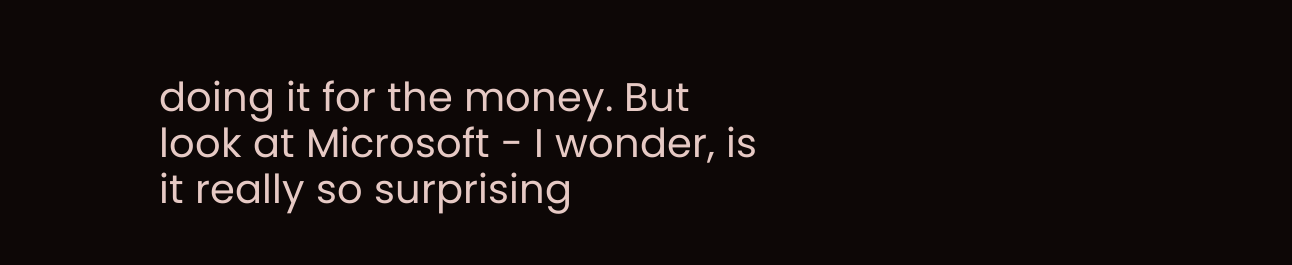doing it for the money. But look at Microsoft - I wonder, is it really so surprising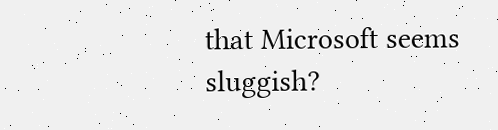that Microsoft seems sluggish?